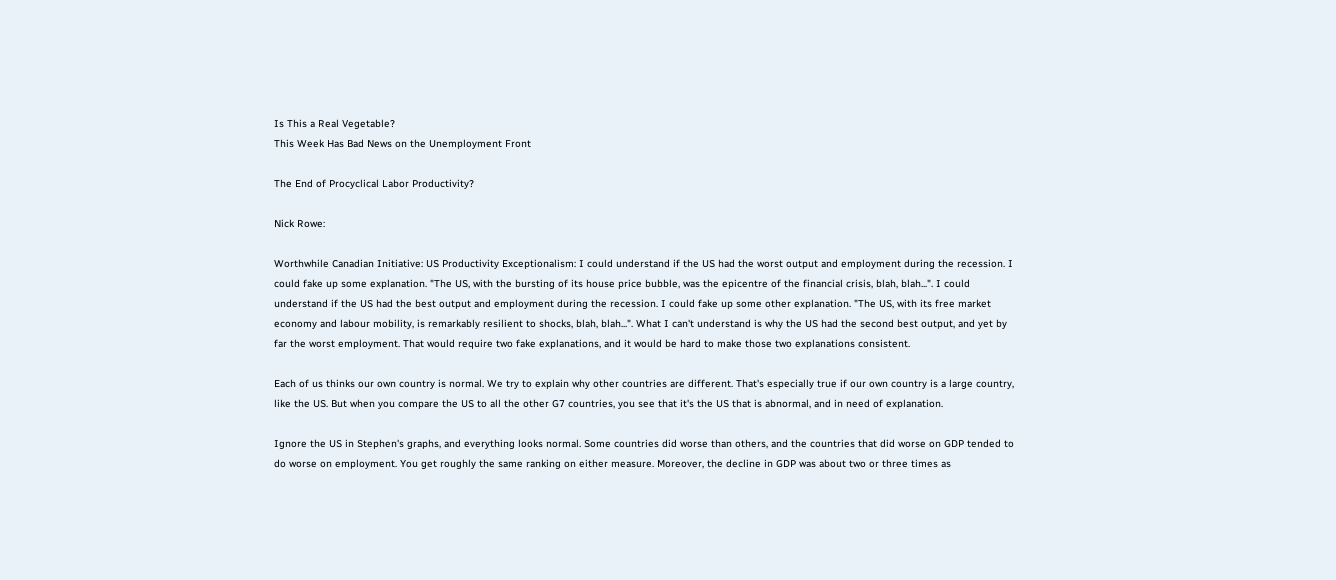Is This a Real Vegetable?
This Week Has Bad News on the Unemployment Front

The End of Procyclical Labor Productivity?

Nick Rowe:

Worthwhile Canadian Initiative: US Productivity Exceptionalism: I could understand if the US had the worst output and employment during the recession. I could fake up some explanation. "The US, with the bursting of its house price bubble, was the epicentre of the financial crisis, blah, blah...". I could understand if the US had the best output and employment during the recession. I could fake up some other explanation. "The US, with its free market economy and labour mobility, is remarkably resilient to shocks, blah, blah...". What I can't understand is why the US had the second best output, and yet by far the worst employment. That would require two fake explanations, and it would be hard to make those two explanations consistent.

Each of us thinks our own country is normal. We try to explain why other countries are different. That's especially true if our own country is a large country, like the US. But when you compare the US to all the other G7 countries, you see that it's the US that is abnormal, and in need of explanation.

Ignore the US in Stephen's graphs, and everything looks normal. Some countries did worse than others, and the countries that did worse on GDP tended to do worse on employment. You get roughly the same ranking on either measure. Moreover, the decline in GDP was about two or three times as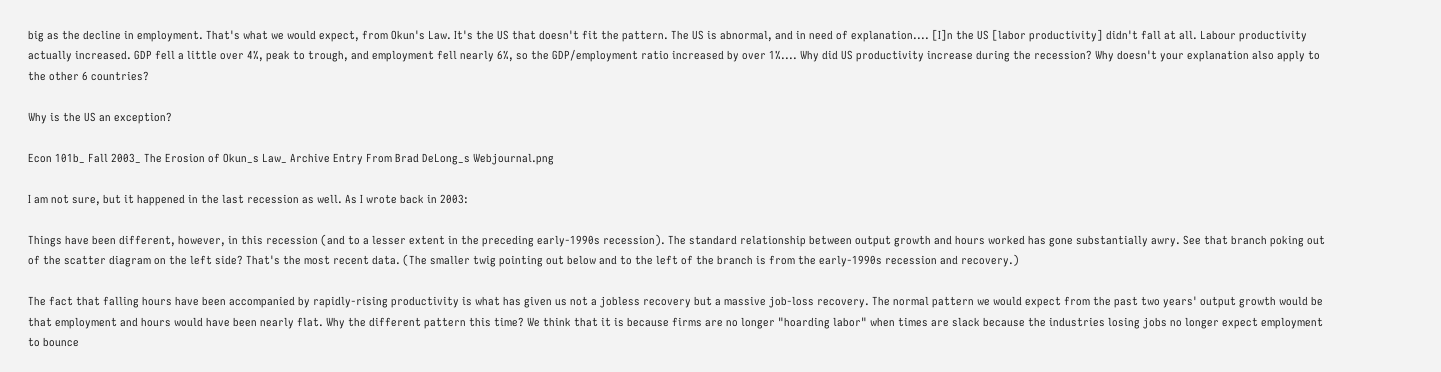big as the decline in employment. That's what we would expect, from Okun's Law. It's the US that doesn't fit the pattern. The US is abnormal, and in need of explanation.... [I]n the US [labor productivity] didn't fall at all. Labour productivity actually increased. GDP fell a little over 4%, peak to trough, and employment fell nearly 6%, so the GDP/employment ratio increased by over 1%.... Why did US productivity increase during the recession? Why doesn't your explanation also apply to the other 6 countries?

Why is the US an exception?

Econ 101b_ Fall 2003_ The Erosion of Okun_s Law_ Archive Entry From Brad DeLong_s Webjournal.png

I am not sure, but it happened in the last recession as well. As I wrote back in 2003:

Things have been different, however, in this recession (and to a lesser extent in the preceding early-1990s recession). The standard relationship between output growth and hours worked has gone substantially awry. See that branch poking out of the scatter diagram on the left side? That's the most recent data. (The smaller twig pointing out below and to the left of the branch is from the early-1990s recession and recovery.)

The fact that falling hours have been accompanied by rapidly-rising productivity is what has given us not a jobless recovery but a massive job-loss recovery. The normal pattern we would expect from the past two years' output growth would be that employment and hours would have been nearly flat. Why the different pattern this time? We think that it is because firms are no longer "hoarding labor" when times are slack because the industries losing jobs no longer expect employment to bounce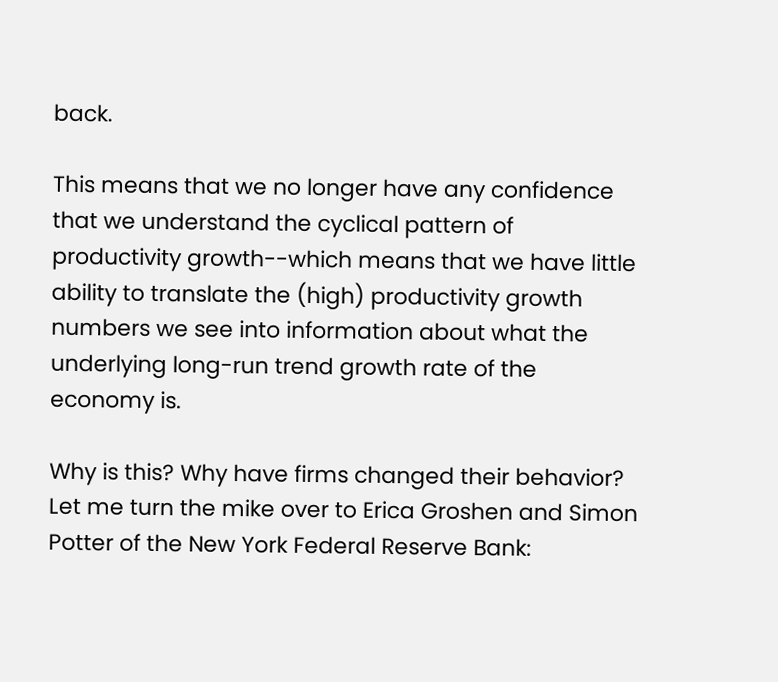back.

This means that we no longer have any confidence that we understand the cyclical pattern of productivity growth--which means that we have little ability to translate the (high) productivity growth numbers we see into information about what the underlying long-run trend growth rate of the economy is.

Why is this? Why have firms changed their behavior? Let me turn the mike over to Erica Groshen and Simon Potter of the New York Federal Reserve Bank: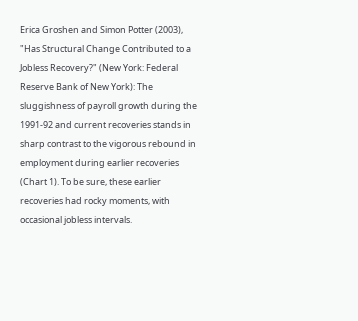Erica Groshen and Simon Potter (2003), "Has Structural Change Contributed to a Jobless Recovery?" (New York: Federal Reserve Bank of New York): The sluggishness of payroll growth during the 1991-92 and current recoveries stands in sharp contrast to the vigorous rebound in employment during earlier recoveries (Chart 1). To be sure, these earlier recoveries had rocky moments, with occasional jobless intervals.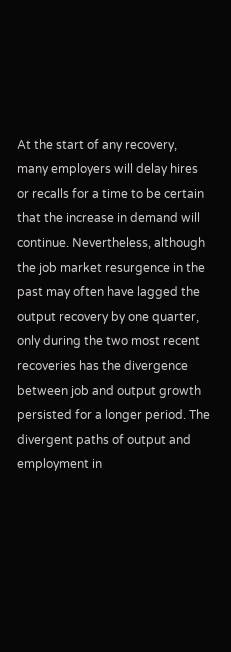At the start of any recovery, many employers will delay hires or recalls for a time to be certain that the increase in demand will continue. Nevertheless, although the job market resurgence in the past may often have lagged the output recovery by one quarter, only during the two most recent recoveries has the divergence between job and output growth persisted for a longer period. The divergent paths of output and employment in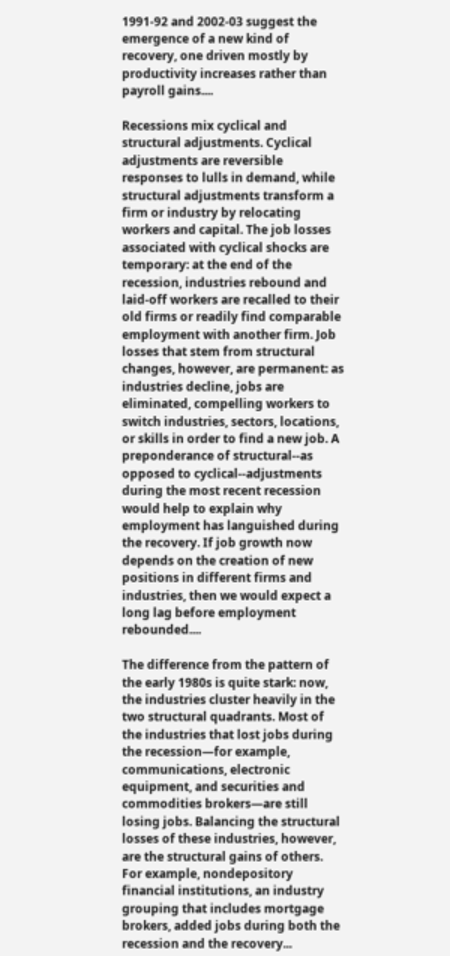1991-92 and 2002-03 suggest the emergence of a new kind of recovery, one driven mostly by productivity increases rather than payroll gains....

Recessions mix cyclical and structural adjustments. Cyclical adjustments are reversible responses to lulls in demand, while structural adjustments transform a firm or industry by relocating workers and capital. The job losses associated with cyclical shocks are temporary: at the end of the recession, industries rebound and laid-off workers are recalled to their old firms or readily find comparable employment with another firm. Job losses that stem from structural changes, however, are permanent: as industries decline, jobs are eliminated, compelling workers to switch industries, sectors, locations, or skills in order to find a new job. A preponderance of structural--as opposed to cyclical--adjustments during the most recent recession would help to explain why employment has languished during the recovery. If job growth now depends on the creation of new positions in different firms and industries, then we would expect a long lag before employment rebounded....

The difference from the pattern of the early 1980s is quite stark: now, the industries cluster heavily in the two structural quadrants. Most of the industries that lost jobs during the recession—for example, communications, electronic equipment, and securities and commodities brokers—are still losing jobs. Balancing the structural losses of these industries, however, are the structural gains of others. For example, nondepository financial institutions, an industry grouping that includes mortgage brokers, added jobs during both the recession and the recovery...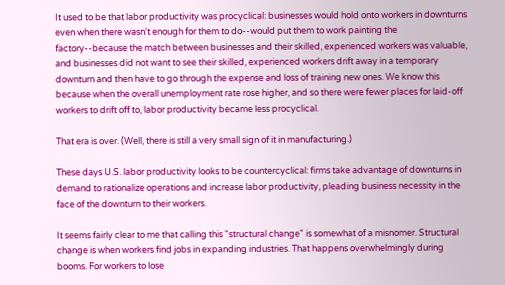It used to be that labor productivity was procyclical: businesses would hold onto workers in downturns even when there wasn't enough for them to do--would put them to work painting the factory--because the match between businesses and their skilled, experienced workers was valuable, and businesses did not want to see their skilled, experienced workers drift away in a temporary downturn and then have to go through the expense and loss of training new ones. We know this because when the overall unemployment rate rose higher, and so there were fewer places for laid-off workers to drift off to, labor productivity became less procyclical.

That era is over. (Well, there is still a very small sign of it in manufacturing.)

These days U.S. labor productivity looks to be countercyclical: firms take advantage of downturns in demand to rationalize operations and increase labor productivity, pleading business necessity in the face of the downturn to their workers.

It seems fairly clear to me that calling this "structural change" is somewhat of a misnomer. Structural change is when workers find jobs in expanding industries. That happens overwhelmingly during booms. For workers to lose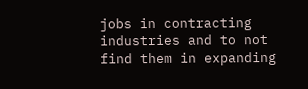jobs in contracting industries and to not find them in expanding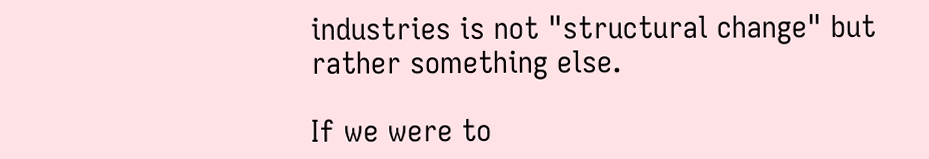industries is not "structural change" but rather something else.

If we were to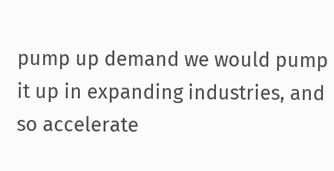pump up demand we would pump it up in expanding industries, and so accelerate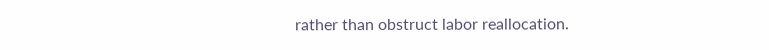rather than obstruct labor reallocation.